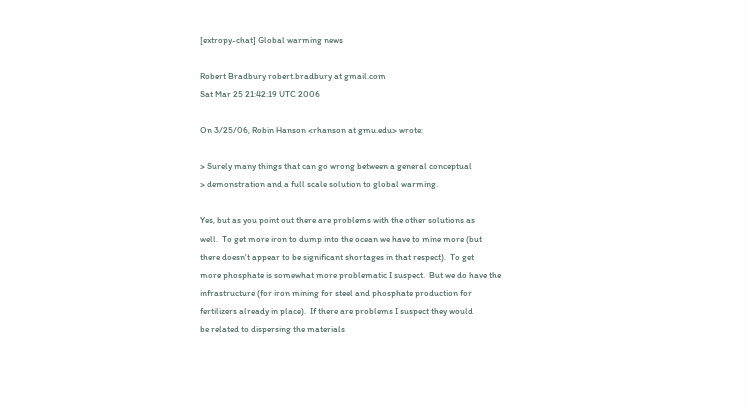[extropy-chat] Global warming news

Robert Bradbury robert.bradbury at gmail.com
Sat Mar 25 21:42:19 UTC 2006

On 3/25/06, Robin Hanson <rhanson at gmu.edu> wrote:

> Surely many things that can go wrong between a general conceptual
> demonstration and a full scale solution to global warming.

Yes, but as you point out there are problems with the other solutions as
well.  To get more iron to dump into the ocean we have to mine more (but
there doesn't appear to be significant shortages in that respect).  To get
more phosphate is somewhat more problematic I suspect.  But we do have the
infrastructure (for iron mining for steel and phosphate production for
fertilizers already in place).  If there are problems I suspect they would
be related to dispersing the materials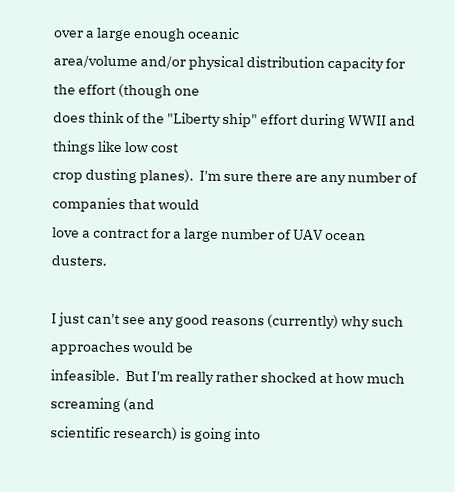over a large enough oceanic
area/volume and/or physical distribution capacity for the effort (though one
does think of the "Liberty ship" effort during WWII and things like low cost
crop dusting planes).  I'm sure there are any number of companies that would
love a contract for a large number of UAV ocean dusters.

I just can't see any good reasons (currently) why such approaches would be
infeasible.  But I'm really rather shocked at how much screaming (and
scientific research) is going into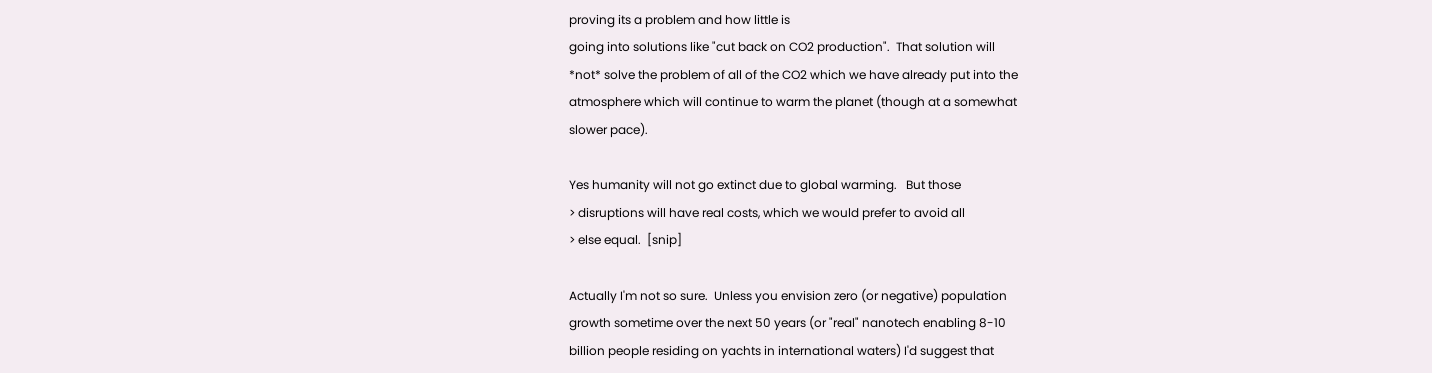proving its a problem and how little is
going into solutions like "cut back on CO2 production".  That solution will
*not* solve the problem of all of the CO2 which we have already put into the
atmosphere which will continue to warm the planet (though at a somewhat
slower pace).

Yes humanity will not go extinct due to global warming.   But those
> disruptions will have real costs, which we would prefer to avoid all
> else equal.  [snip]

Actually I'm not so sure.  Unless you envision zero (or negative) population
growth sometime over the next 50 years (or "real" nanotech enabling 8-10
billion people residing on yachts in international waters) I'd suggest that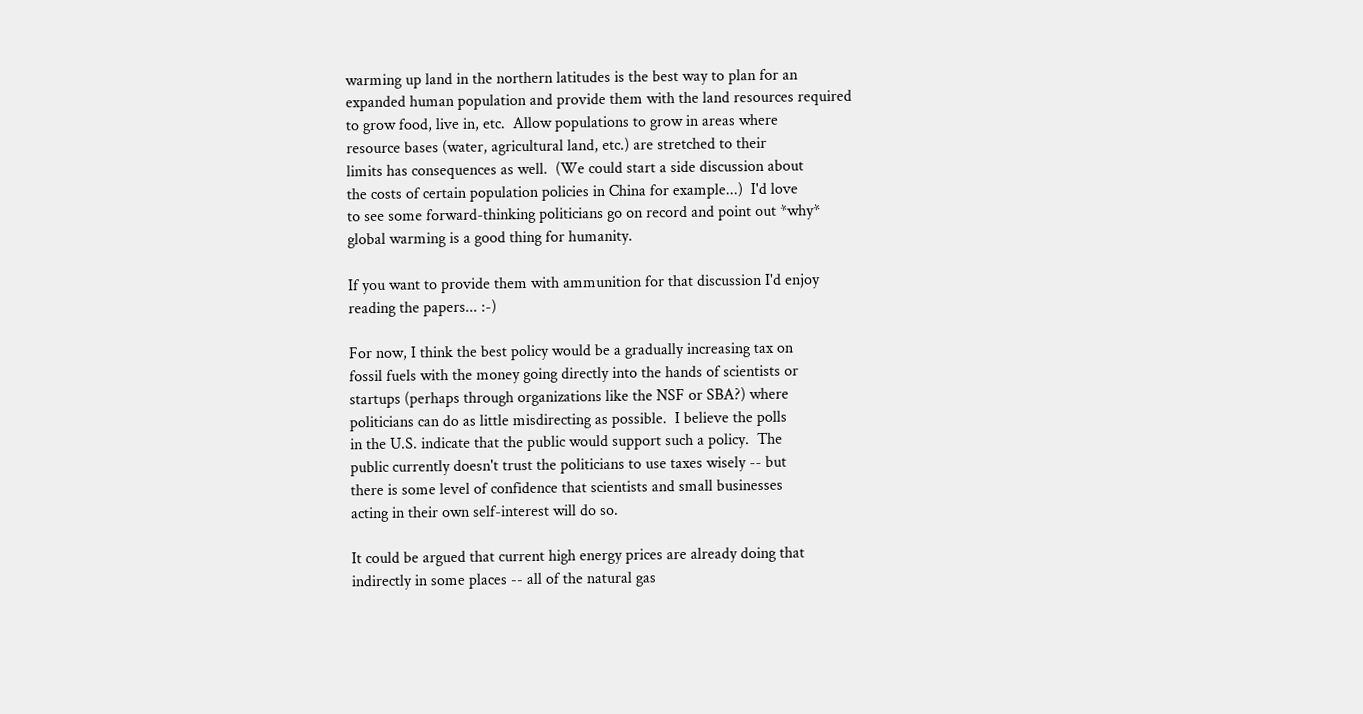warming up land in the northern latitudes is the best way to plan for an
expanded human population and provide them with the land resources required
to grow food, live in, etc.  Allow populations to grow in areas where
resource bases (water, agricultural land, etc.) are stretched to their
limits has consequences as well.  (We could start a side discussion about
the costs of certain population policies in China for example...)  I'd love
to see some forward-thinking politicians go on record and point out *why*
global warming is a good thing for humanity.

If you want to provide them with ammunition for that discussion I'd enjoy
reading the papers... :-)

For now, I think the best policy would be a gradually increasing tax on
fossil fuels with the money going directly into the hands of scientists or
startups (perhaps through organizations like the NSF or SBA?) where
politicians can do as little misdirecting as possible.  I believe the polls
in the U.S. indicate that the public would support such a policy.  The
public currently doesn't trust the politicians to use taxes wisely -- but
there is some level of confidence that scientists and small businesses
acting in their own self-interest will do so.

It could be argued that current high energy prices are already doing that
indirectly in some places -- all of the natural gas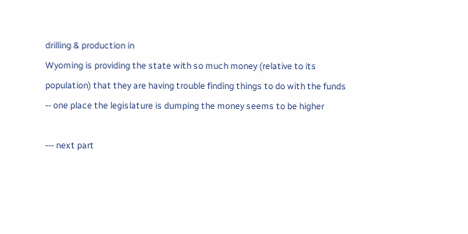drilling & production in
Wyoming is providing the state with so much money (relative to its
population) that they are having trouble finding things to do with the funds
-- one place the legislature is dumping the money seems to be higher

--- next part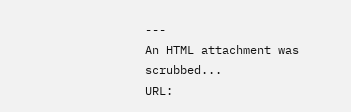---
An HTML attachment was scrubbed...
URL: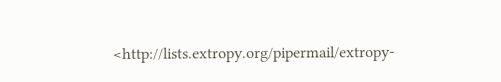<http://lists.extropy.org/pipermail/extropy-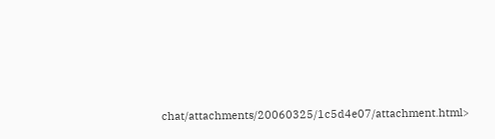chat/attachments/20060325/1c5d4e07/attachment.html>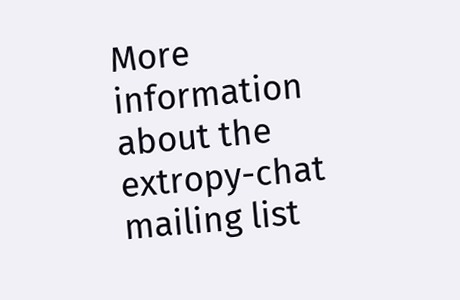More information about the extropy-chat mailing list